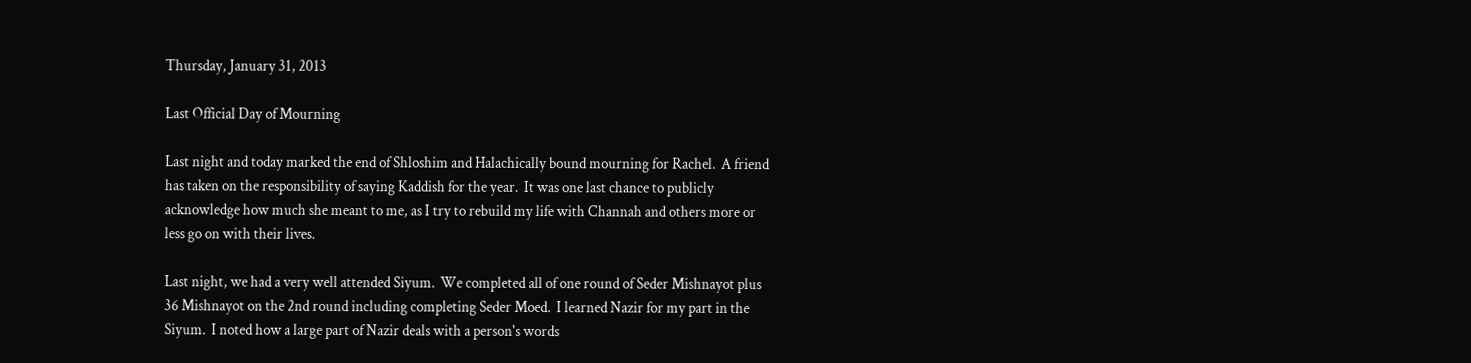Thursday, January 31, 2013

Last Official Day of Mourning

Last night and today marked the end of Shloshim and Halachically bound mourning for Rachel.  A friend has taken on the responsibility of saying Kaddish for the year.  It was one last chance to publicly acknowledge how much she meant to me, as I try to rebuild my life with Channah and others more or less go on with their lives.

Last night, we had a very well attended Siyum.  We completed all of one round of Seder Mishnayot plus 36 Mishnayot on the 2nd round including completing Seder Moed.  I learned Nazir for my part in the Siyum.  I noted how a large part of Nazir deals with a person's words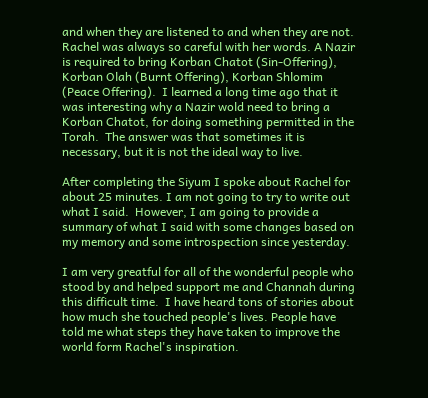and when they are listened to and when they are not.  Rachel was always so careful with her words. A Nazir is required to bring Korban Chatot (Sin-Offering), Korban Olah (Burnt Offering), Korban Shlomim (Peace Offering).  I learned a long time ago that it was interesting why a Nazir wold need to bring a Korban Chatot, for doing something permitted in the Torah.  The answer was that sometimes it is necessary, but it is not the ideal way to live.

After completing the Siyum I spoke about Rachel for about 25 minutes. I am not going to try to write out what I said.  However, I am going to provide a summary of what I said with some changes based on my memory and some introspection since yesterday.

I am very greatful for all of the wonderful people who stood by and helped support me and Channah during this difficult time.  I have heard tons of stories about how much she touched people's lives. People have told me what steps they have taken to improve the world form Rachel's inspiration.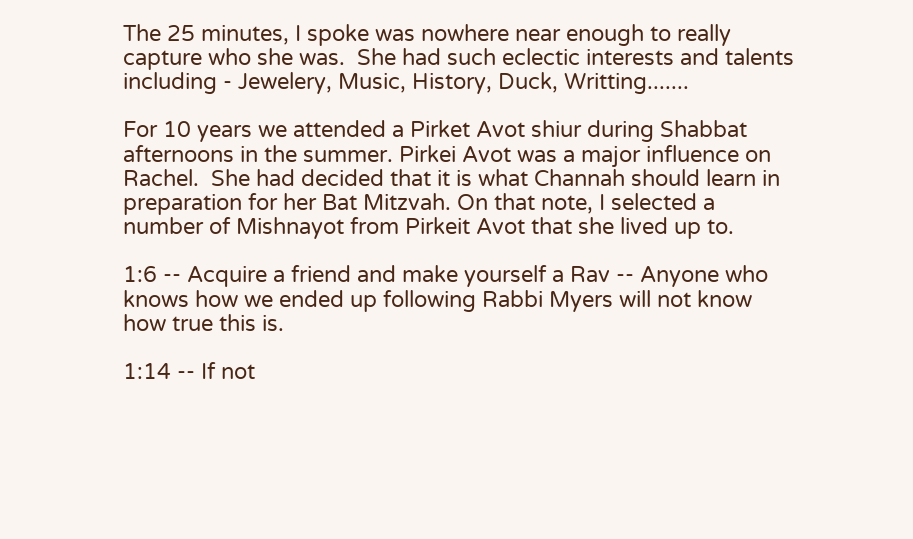The 25 minutes, I spoke was nowhere near enough to really capture who she was.  She had such eclectic interests and talents including - Jewelery, Music, History, Duck, Writting.......

For 10 years we attended a Pirket Avot shiur during Shabbat afternoons in the summer. Pirkei Avot was a major influence on Rachel.  She had decided that it is what Channah should learn in preparation for her Bat Mitzvah. On that note, I selected a number of Mishnayot from Pirkeit Avot that she lived up to.

1:6 -- Acquire a friend and make yourself a Rav -- Anyone who knows how we ended up following Rabbi Myers will not know how true this is.

1:14 -- If not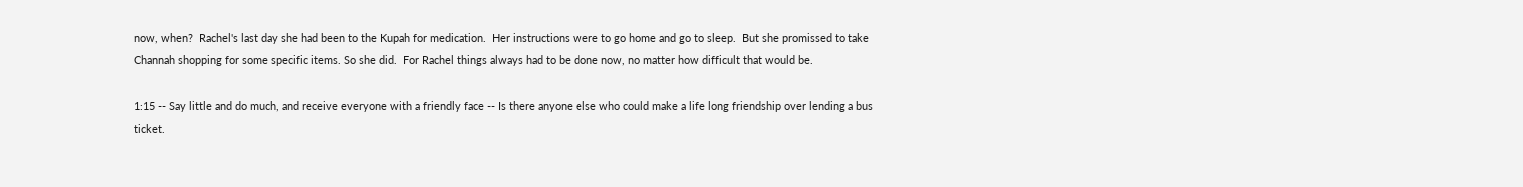now, when?  Rachel's last day she had been to the Kupah for medication.  Her instructions were to go home and go to sleep.  But she promissed to take Channah shopping for some specific items. So she did.  For Rachel things always had to be done now, no matter how difficult that would be.

1:15 -- Say little and do much, and receive everyone with a friendly face -- Is there anyone else who could make a life long friendship over lending a bus ticket.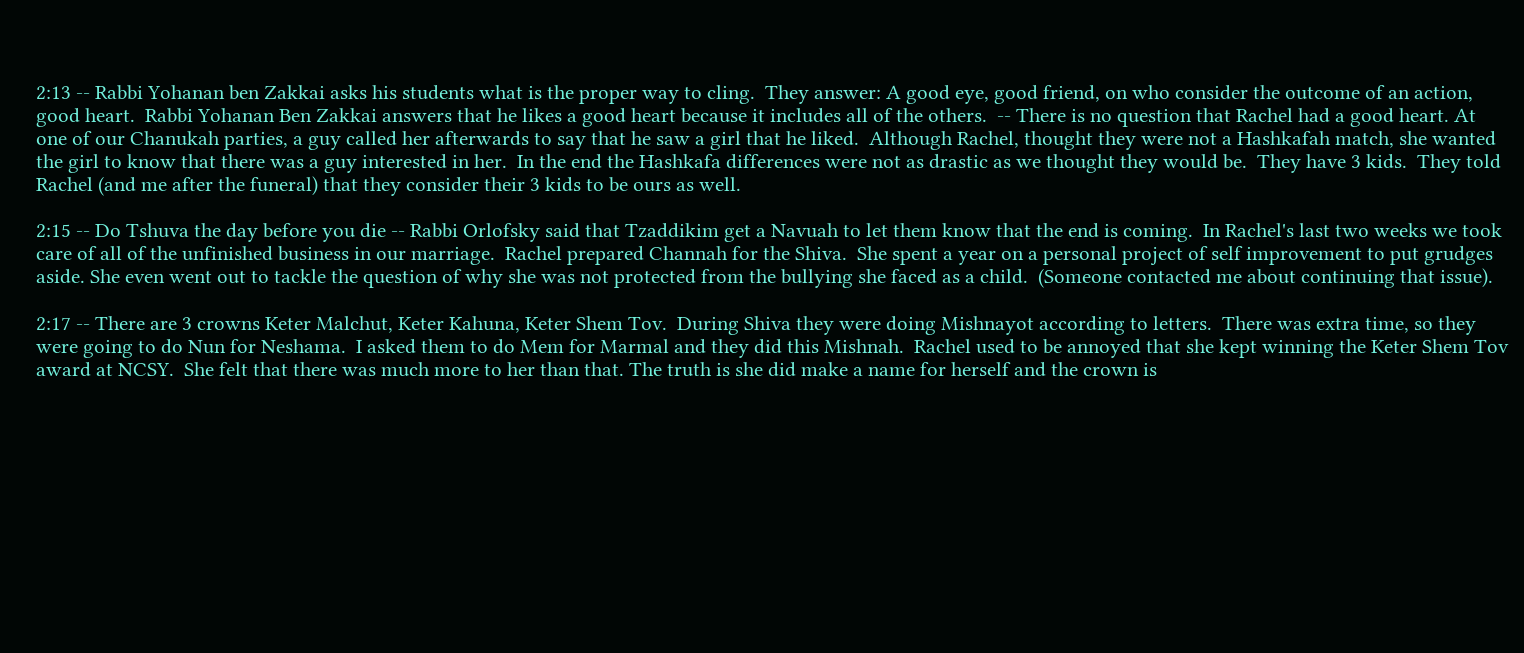2:13 -- Rabbi Yohanan ben Zakkai asks his students what is the proper way to cling.  They answer: A good eye, good friend, on who consider the outcome of an action, good heart.  Rabbi Yohanan Ben Zakkai answers that he likes a good heart because it includes all of the others.  -- There is no question that Rachel had a good heart. At one of our Chanukah parties, a guy called her afterwards to say that he saw a girl that he liked.  Although Rachel, thought they were not a Hashkafah match, she wanted the girl to know that there was a guy interested in her.  In the end the Hashkafa differences were not as drastic as we thought they would be.  They have 3 kids.  They told Rachel (and me after the funeral) that they consider their 3 kids to be ours as well.

2:15 -- Do Tshuva the day before you die -- Rabbi Orlofsky said that Tzaddikim get a Navuah to let them know that the end is coming.  In Rachel's last two weeks we took care of all of the unfinished business in our marriage.  Rachel prepared Channah for the Shiva.  She spent a year on a personal project of self improvement to put grudges aside. She even went out to tackle the question of why she was not protected from the bullying she faced as a child.  (Someone contacted me about continuing that issue).

2:17 -- There are 3 crowns Keter Malchut, Keter Kahuna, Keter Shem Tov.  During Shiva they were doing Mishnayot according to letters.  There was extra time, so they were going to do Nun for Neshama.  I asked them to do Mem for Marmal and they did this Mishnah.  Rachel used to be annoyed that she kept winning the Keter Shem Tov award at NCSY.  She felt that there was much more to her than that. The truth is she did make a name for herself and the crown is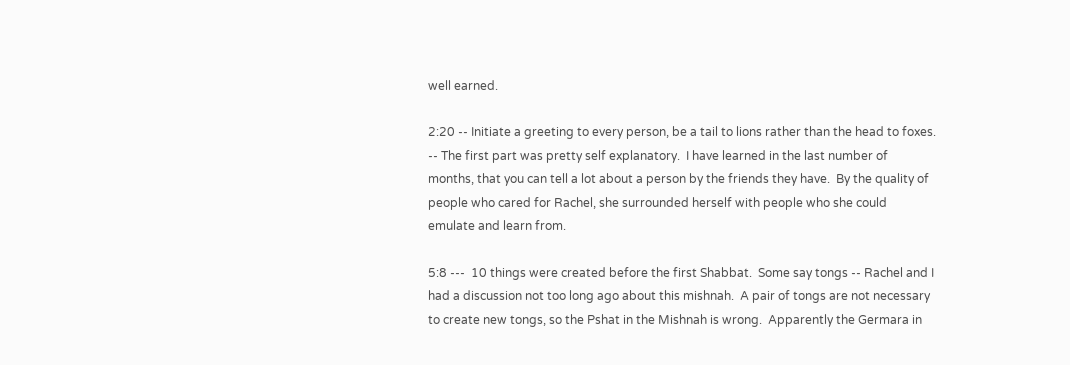well earned.

2:20 -- Initiate a greeting to every person, be a tail to lions rather than the head to foxes. -- The first part was pretty self explanatory.  I have learned in the last number of months, that you can tell a lot about a person by the friends they have.  By the quality of people who cared for Rachel, she surrounded herself with people who she could emulate and learn from.

5:8 ---  10 things were created before the first Shabbat.  Some say tongs -- Rachel and I had a discussion not too long ago about this mishnah.  A pair of tongs are not necessary to create new tongs, so the Pshat in the Mishnah is wrong.  Apparently the Germara in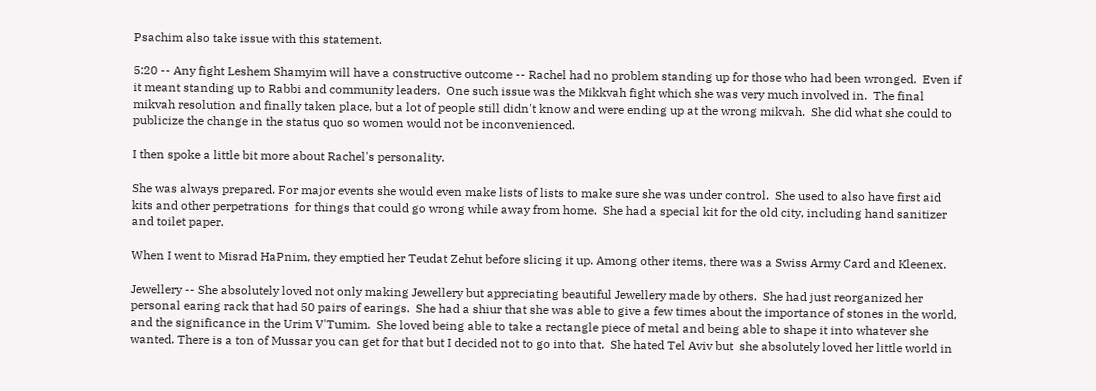Psachim also take issue with this statement.

5:20 -- Any fight Leshem Shamyim will have a constructive outcome -- Rachel had no problem standing up for those who had been wronged.  Even if it meant standing up to Rabbi and community leaders.  One such issue was the Mikkvah fight which she was very much involved in.  The final mikvah resolution and finally taken place, but a lot of people still didn't know and were ending up at the wrong mikvah.  She did what she could to publicize the change in the status quo so women would not be inconvenienced.

I then spoke a little bit more about Rachel's personality.

She was always prepared. For major events she would even make lists of lists to make sure she was under control.  She used to also have first aid kits and other perpetrations  for things that could go wrong while away from home.  She had a special kit for the old city, including hand sanitizer and toilet paper.

When I went to Misrad HaPnim, they emptied her Teudat Zehut before slicing it up. Among other items, there was a Swiss Army Card and Kleenex.

Jewellery -- She absolutely loved not only making Jewellery but appreciating beautiful Jewellery made by others.  She had just reorganized her personal earing rack that had 50 pairs of earings.  She had a shiur that she was able to give a few times about the importance of stones in the world, and the significance in the Urim V'Tumim.  She loved being able to take a rectangle piece of metal and being able to shape it into whatever she wanted. There is a ton of Mussar you can get for that but I decided not to go into that.  She hated Tel Aviv but  she absolutely loved her little world in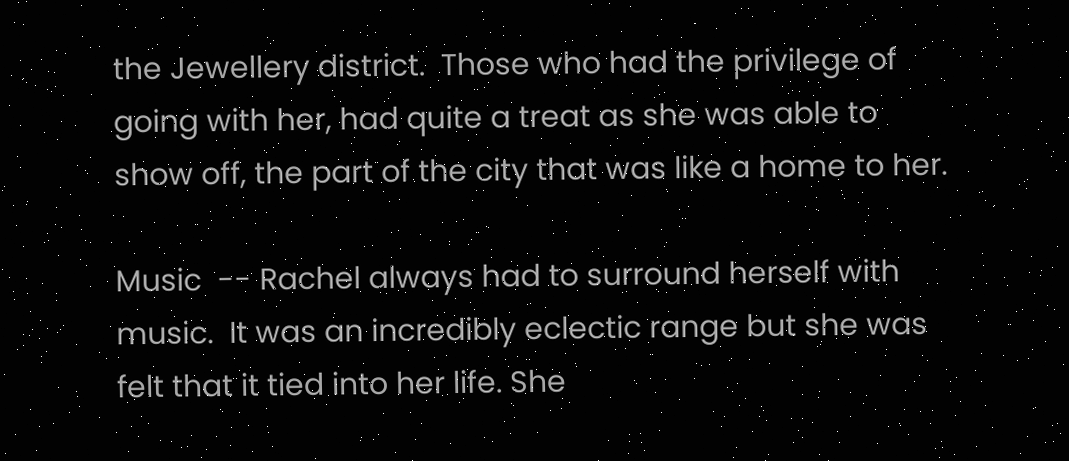the Jewellery district.  Those who had the privilege of  going with her, had quite a treat as she was able to show off, the part of the city that was like a home to her.

Music  -- Rachel always had to surround herself with music.  It was an incredibly eclectic range but she was felt that it tied into her life. She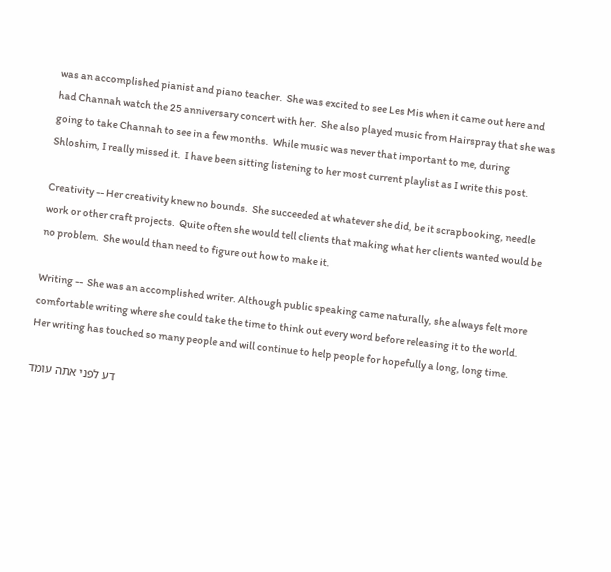was an accomplished pianist and piano teacher.  She was excited to see Les Mis when it came out here and had Channah watch the 25 anniversary concert with her.  She also played music from Hairspray that she was going to take Channah to see in a few months.  While music was never that important to me, during Shloshim, I really missed it.  I have been sitting listening to her most current playlist as I write this post.

Creativity -- Her creativity knew no bounds.  She succeeded at whatever she did, be it scrapbooking, needle work or other craft projects.  Quite often she would tell clients that making what her clients wanted would be no problem.  She would than need to figure out how to make it.

Writing --  She was an accomplished writer. Although public speaking came naturally, she always felt more comfortable writing where she could take the time to think out every word before releasing it to the world.  Her writing has touched so many people and will continue to help people for hopefully a long, long time.

דע לפני אתה עומד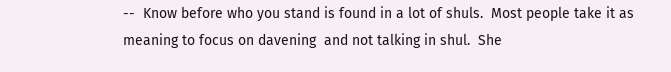--  Know before who you stand is found in a lot of shuls.  Most people take it as meaning to focus on davening  and not talking in shul.  She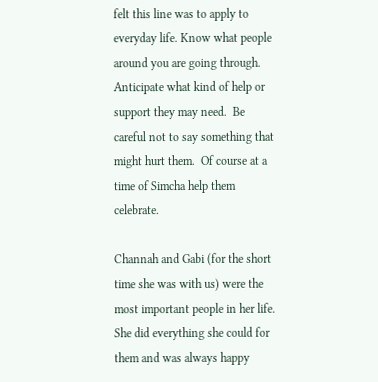felt this line was to apply to everyday life. Know what people around you are going through.  Anticipate what kind of help or support they may need.  Be careful not to say something that might hurt them.  Of course at a time of Simcha help them celebrate.

Channah and Gabi (for the short time she was with us) were the most important people in her life.  She did everything she could for them and was always happy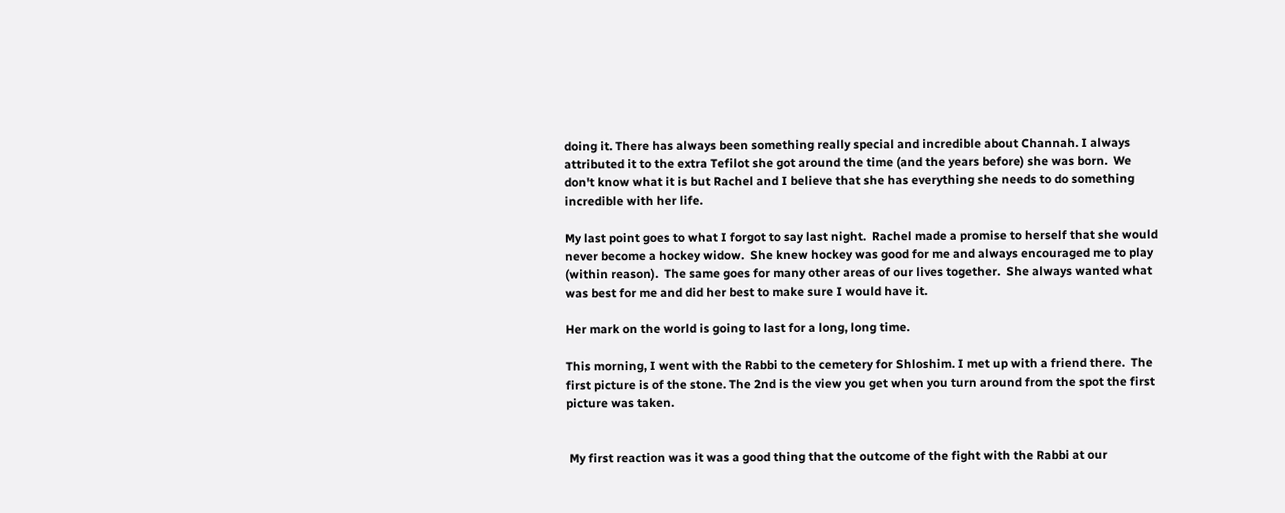doing it. There has always been something really special and incredible about Channah. I always attributed it to the extra Tefilot she got around the time (and the years before) she was born.  We don't know what it is but Rachel and I believe that she has everything she needs to do something incredible with her life.

My last point goes to what I forgot to say last night.  Rachel made a promise to herself that she would never become a hockey widow.  She knew hockey was good for me and always encouraged me to play (within reason).  The same goes for many other areas of our lives together.  She always wanted what was best for me and did her best to make sure I would have it.

Her mark on the world is going to last for a long, long time.

This morning, I went with the Rabbi to the cemetery for Shloshim. I met up with a friend there.  The first picture is of the stone. The 2nd is the view you get when you turn around from the spot the first picture was taken.


 My first reaction was it was a good thing that the outcome of the fight with the Rabbi at our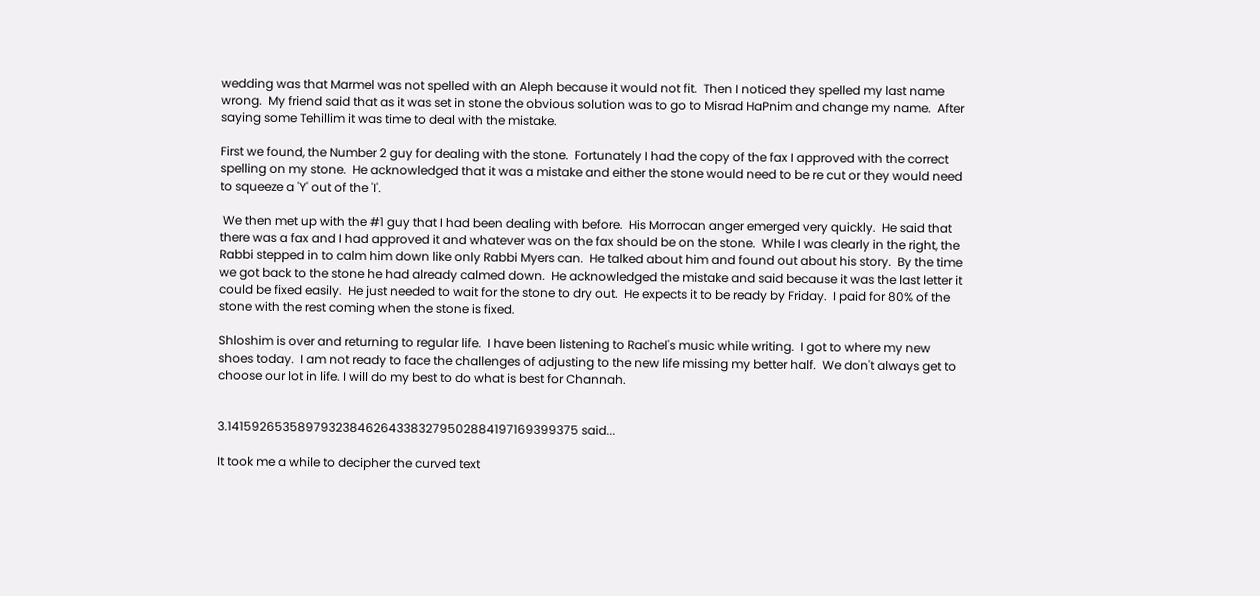wedding was that Marmel was not spelled with an Aleph because it would not fit.  Then I noticed they spelled my last name wrong.  My friend said that as it was set in stone the obvious solution was to go to Misrad HaPnim and change my name.  After saying some Tehillim it was time to deal with the mistake.

First we found, the Number 2 guy for dealing with the stone.  Fortunately I had the copy of the fax I approved with the correct spelling on my stone.  He acknowledged that it was a mistake and either the stone would need to be re cut or they would need to squeeze a 'Y' out of the 'I'.

 We then met up with the #1 guy that I had been dealing with before.  His Morrocan anger emerged very quickly.  He said that there was a fax and I had approved it and whatever was on the fax should be on the stone.  While I was clearly in the right, the Rabbi stepped in to calm him down like only Rabbi Myers can.  He talked about him and found out about his story.  By the time we got back to the stone he had already calmed down.  He acknowledged the mistake and said because it was the last letter it could be fixed easily.  He just needed to wait for the stone to dry out.  He expects it to be ready by Friday.  I paid for 80% of the stone with the rest coming when the stone is fixed.

Shloshim is over and returning to regular life.  I have been listening to Rachel's music while writing.  I got to where my new shoes today.  I am not ready to face the challenges of adjusting to the new life missing my better half.  We don't always get to choose our lot in life. I will do my best to do what is best for Channah.


3.141592653589793238462643383279502884197169399375 said...

It took me a while to decipher the curved text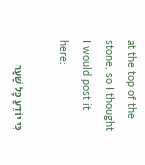at the top of the stone, so I thought I would post it here:

כִּי יוֹדֵעַ כָּל שַׁעַר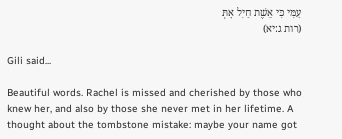עַמִּי כִּי אֵשֶׁת חַיִל אָתְּ
(רות ג:יא)

Gili said...

Beautiful words. Rachel is missed and cherished by those who knew her, and also by those she never met in her lifetime. A thought about the tombstone mistake: maybe your name got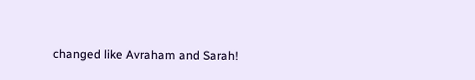changed like Avraham and Sarah!